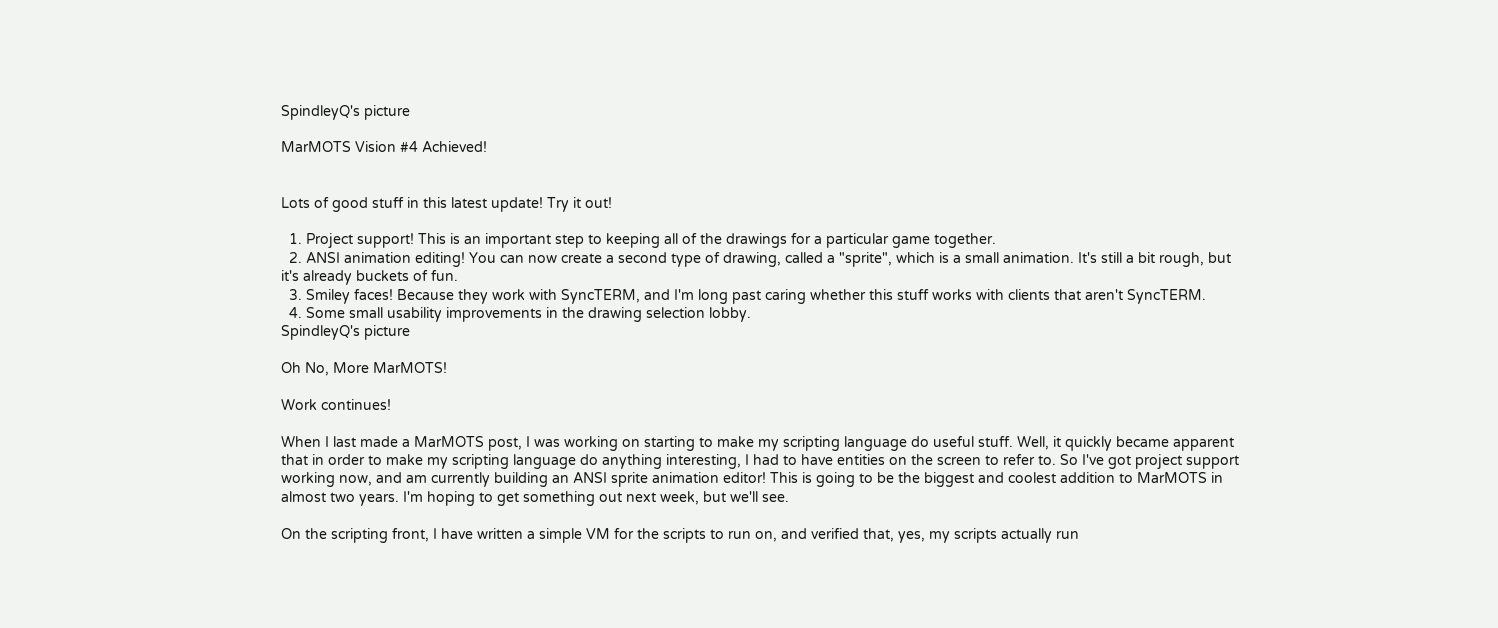SpindleyQ's picture

MarMOTS Vision #4 Achieved!


Lots of good stuff in this latest update! Try it out!

  1. Project support! This is an important step to keeping all of the drawings for a particular game together.
  2. ANSI animation editing! You can now create a second type of drawing, called a "sprite", which is a small animation. It's still a bit rough, but it's already buckets of fun.
  3. Smiley faces! Because they work with SyncTERM, and I'm long past caring whether this stuff works with clients that aren't SyncTERM.
  4. Some small usability improvements in the drawing selection lobby.
SpindleyQ's picture

Oh No, More MarMOTS!

Work continues!

When I last made a MarMOTS post, I was working on starting to make my scripting language do useful stuff. Well, it quickly became apparent that in order to make my scripting language do anything interesting, I had to have entities on the screen to refer to. So I've got project support working now, and am currently building an ANSI sprite animation editor! This is going to be the biggest and coolest addition to MarMOTS in almost two years. I'm hoping to get something out next week, but we'll see.

On the scripting front, I have written a simple VM for the scripts to run on, and verified that, yes, my scripts actually run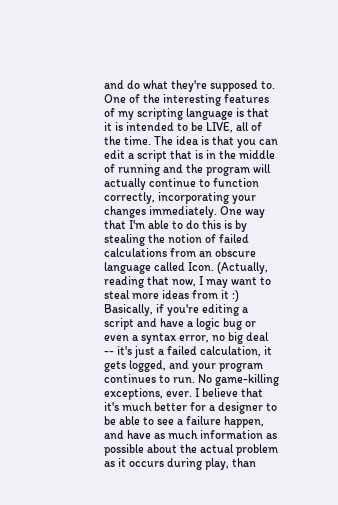and do what they're supposed to. One of the interesting features of my scripting language is that it is intended to be LIVE, all of the time. The idea is that you can edit a script that is in the middle of running and the program will actually continue to function correctly, incorporating your changes immediately. One way that I'm able to do this is by stealing the notion of failed calculations from an obscure language called Icon. (Actually, reading that now, I may want to steal more ideas from it :) Basically, if you're editing a script and have a logic bug or even a syntax error, no big deal -- it's just a failed calculation, it gets logged, and your program continues to run. No game-killing exceptions, ever. I believe that it's much better for a designer to be able to see a failure happen, and have as much information as possible about the actual problem as it occurs during play, than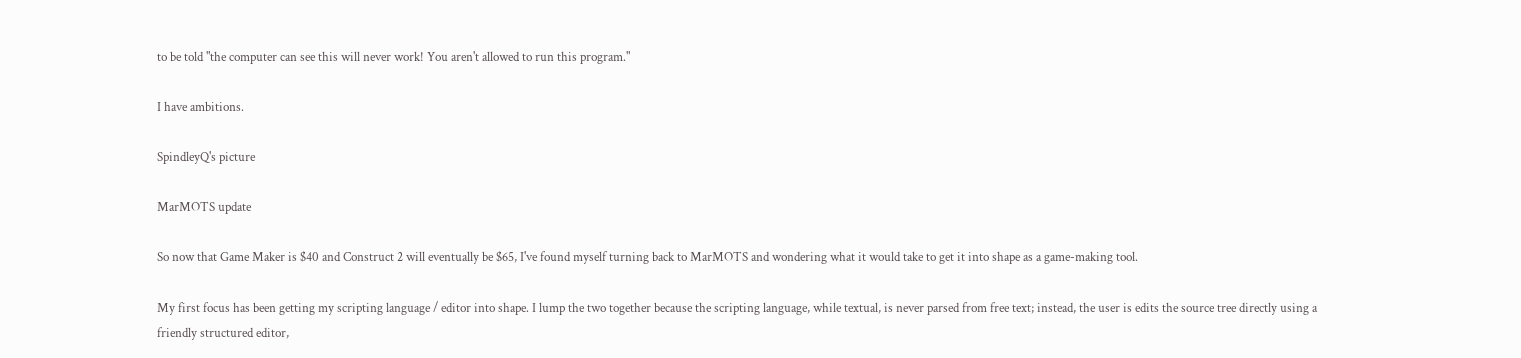to be told "the computer can see this will never work! You aren't allowed to run this program."

I have ambitions.

SpindleyQ's picture

MarMOTS update

So now that Game Maker is $40 and Construct 2 will eventually be $65, I've found myself turning back to MarMOTS and wondering what it would take to get it into shape as a game-making tool.

My first focus has been getting my scripting language / editor into shape. I lump the two together because the scripting language, while textual, is never parsed from free text; instead, the user is edits the source tree directly using a friendly structured editor,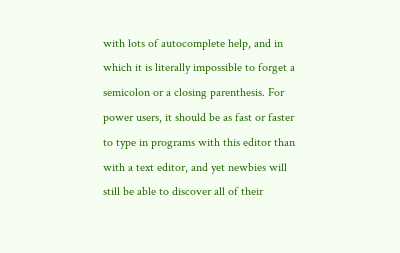with lots of autocomplete help, and in which it is literally impossible to forget a semicolon or a closing parenthesis. For power users, it should be as fast or faster to type in programs with this editor than with a text editor, and yet newbies will still be able to discover all of their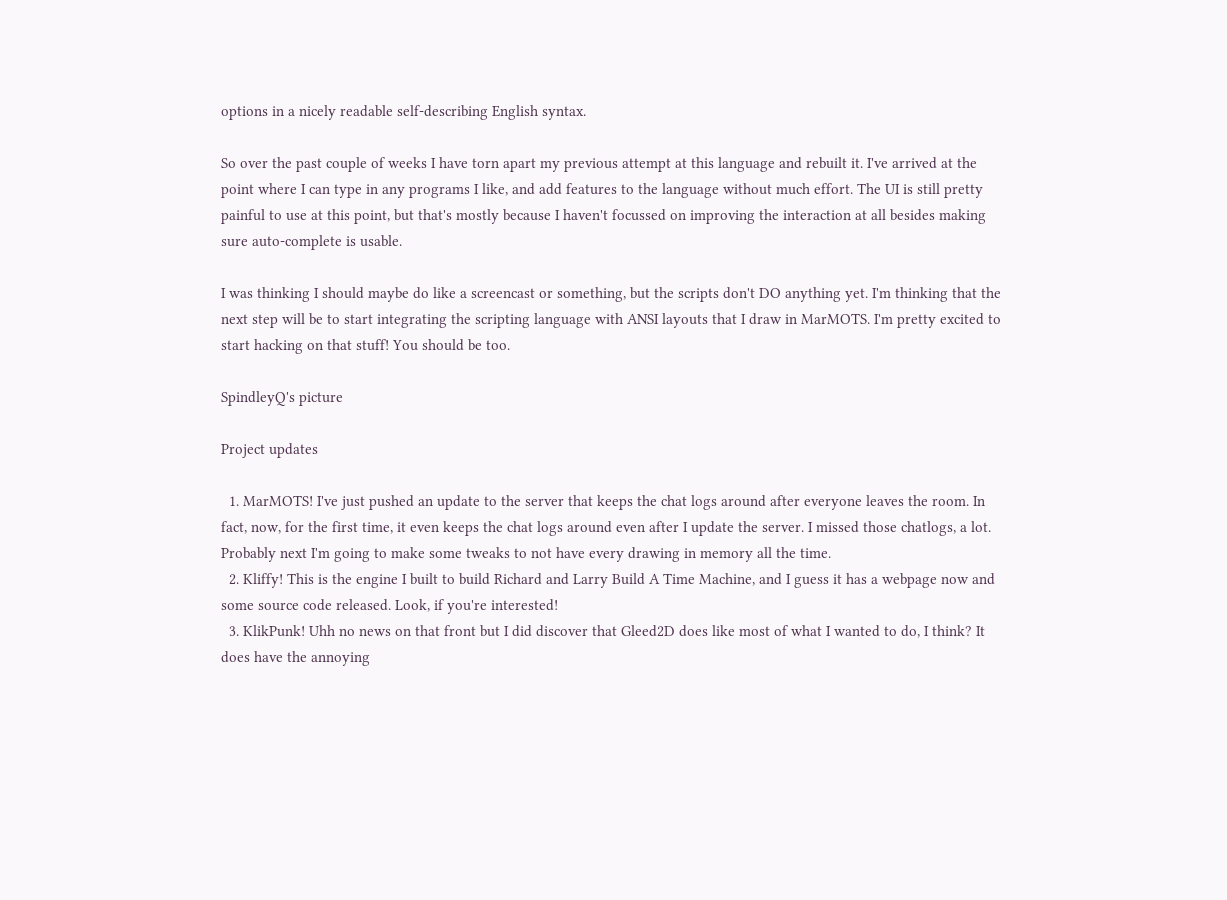options in a nicely readable self-describing English syntax.

So over the past couple of weeks I have torn apart my previous attempt at this language and rebuilt it. I've arrived at the point where I can type in any programs I like, and add features to the language without much effort. The UI is still pretty painful to use at this point, but that's mostly because I haven't focussed on improving the interaction at all besides making sure auto-complete is usable.

I was thinking I should maybe do like a screencast or something, but the scripts don't DO anything yet. I'm thinking that the next step will be to start integrating the scripting language with ANSI layouts that I draw in MarMOTS. I'm pretty excited to start hacking on that stuff! You should be too.

SpindleyQ's picture

Project updates

  1. MarMOTS! I've just pushed an update to the server that keeps the chat logs around after everyone leaves the room. In fact, now, for the first time, it even keeps the chat logs around even after I update the server. I missed those chatlogs, a lot. Probably next I'm going to make some tweaks to not have every drawing in memory all the time.
  2. Kliffy! This is the engine I built to build Richard and Larry Build A Time Machine, and I guess it has a webpage now and some source code released. Look, if you're interested!
  3. KlikPunk! Uhh no news on that front but I did discover that Gleed2D does like most of what I wanted to do, I think? It does have the annoying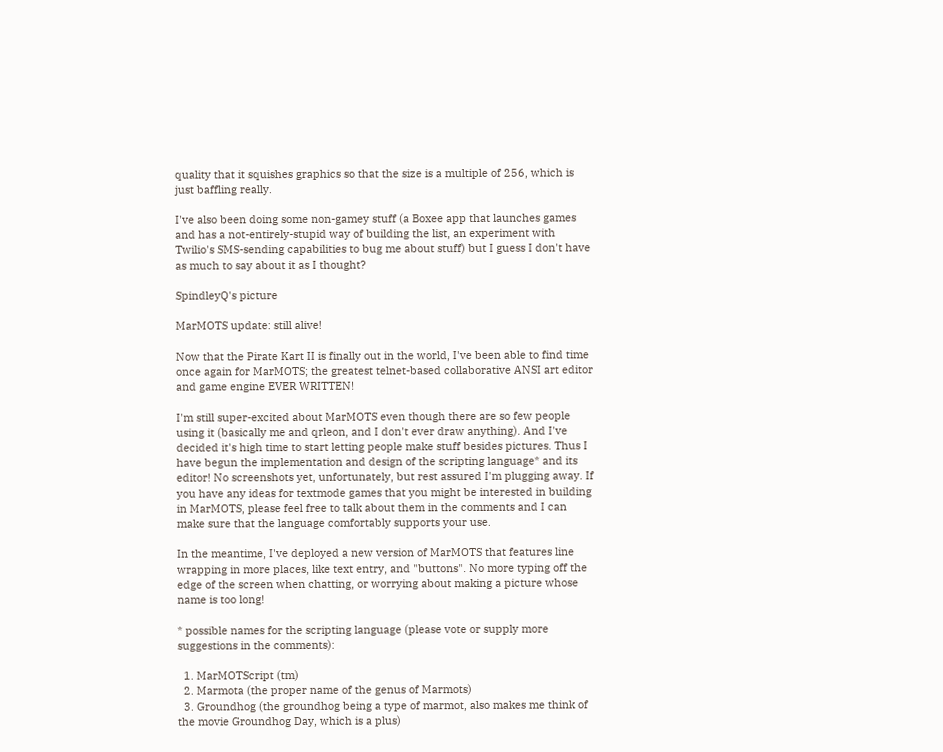quality that it squishes graphics so that the size is a multiple of 256, which is just baffling really.

I've also been doing some non-gamey stuff (a Boxee app that launches games and has a not-entirely-stupid way of building the list, an experiment with Twilio's SMS-sending capabilities to bug me about stuff) but I guess I don't have as much to say about it as I thought?

SpindleyQ's picture

MarMOTS update: still alive!

Now that the Pirate Kart II is finally out in the world, I've been able to find time once again for MarMOTS; the greatest telnet-based collaborative ANSI art editor and game engine EVER WRITTEN!

I'm still super-excited about MarMOTS even though there are so few people using it (basically me and qrleon, and I don't ever draw anything). And I've decided it's high time to start letting people make stuff besides pictures. Thus I have begun the implementation and design of the scripting language* and its editor! No screenshots yet, unfortunately, but rest assured I'm plugging away. If you have any ideas for textmode games that you might be interested in building in MarMOTS, please feel free to talk about them in the comments and I can make sure that the language comfortably supports your use.

In the meantime, I've deployed a new version of MarMOTS that features line wrapping in more places, like text entry, and "buttons". No more typing off the edge of the screen when chatting, or worrying about making a picture whose name is too long!

* possible names for the scripting language (please vote or supply more suggestions in the comments):

  1. MarMOTScript (tm)
  2. Marmota (the proper name of the genus of Marmots)
  3. Groundhog (the groundhog being a type of marmot, also makes me think of the movie Groundhog Day, which is a plus)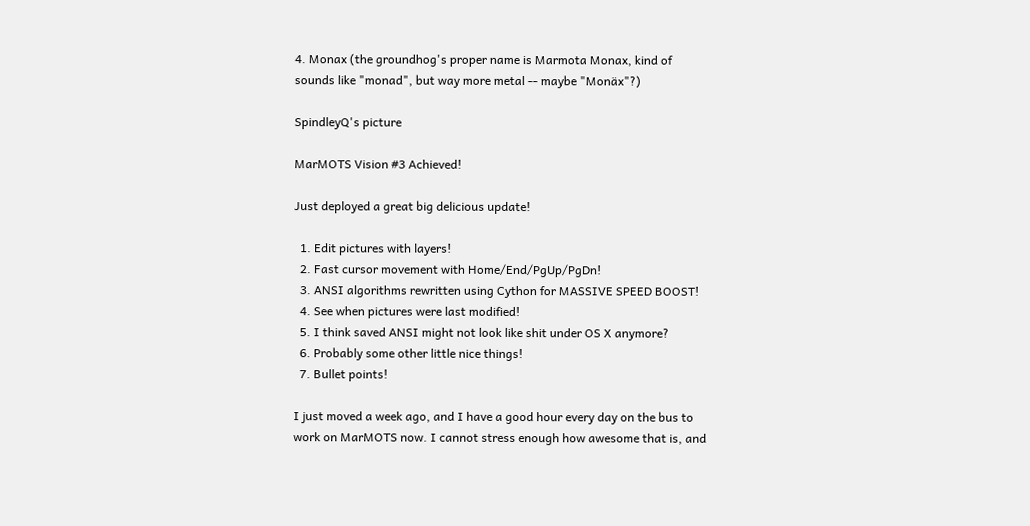4. Monax (the groundhog's proper name is Marmota Monax, kind of sounds like "monad", but way more metal -- maybe "Monäx"?)

SpindleyQ's picture

MarMOTS Vision #3 Achieved!

Just deployed a great big delicious update!

  1. Edit pictures with layers!
  2. Fast cursor movement with Home/End/PgUp/PgDn!
  3. ANSI algorithms rewritten using Cython for MASSIVE SPEED BOOST!
  4. See when pictures were last modified!
  5. I think saved ANSI might not look like shit under OS X anymore?
  6. Probably some other little nice things!
  7. Bullet points!

I just moved a week ago, and I have a good hour every day on the bus to work on MarMOTS now. I cannot stress enough how awesome that is, and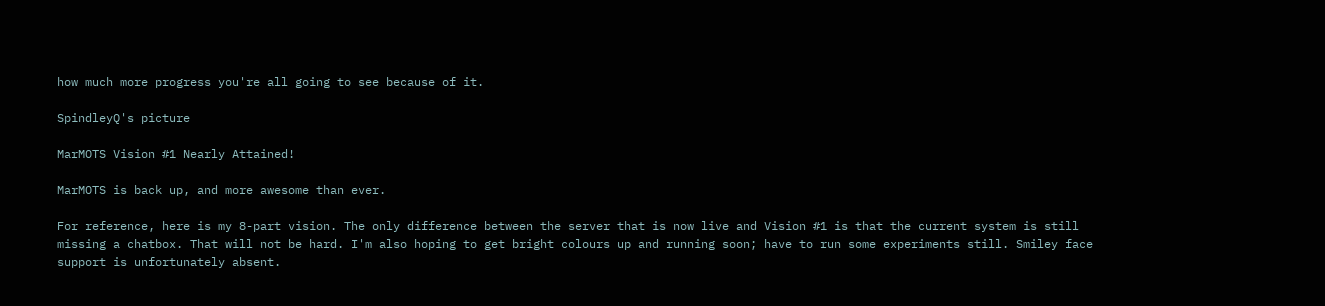how much more progress you're all going to see because of it.

SpindleyQ's picture

MarMOTS Vision #1 Nearly Attained!

MarMOTS is back up, and more awesome than ever.

For reference, here is my 8-part vision. The only difference between the server that is now live and Vision #1 is that the current system is still missing a chatbox. That will not be hard. I'm also hoping to get bright colours up and running soon; have to run some experiments still. Smiley face support is unfortunately absent.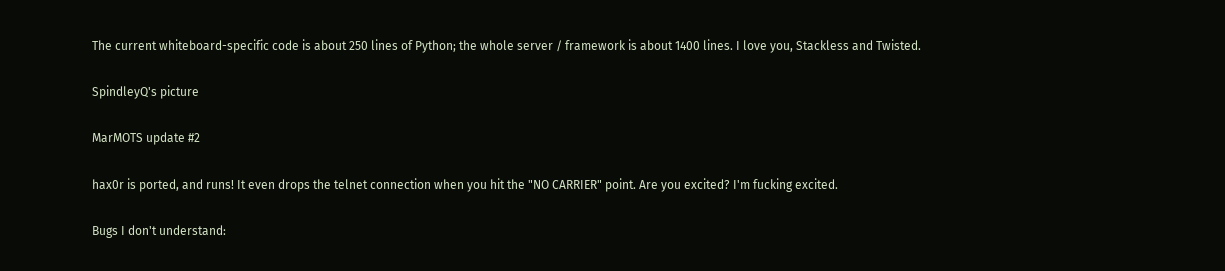The current whiteboard-specific code is about 250 lines of Python; the whole server / framework is about 1400 lines. I love you, Stackless and Twisted.

SpindleyQ's picture

MarMOTS update #2

hax0r is ported, and runs! It even drops the telnet connection when you hit the "NO CARRIER" point. Are you excited? I'm fucking excited.

Bugs I don't understand: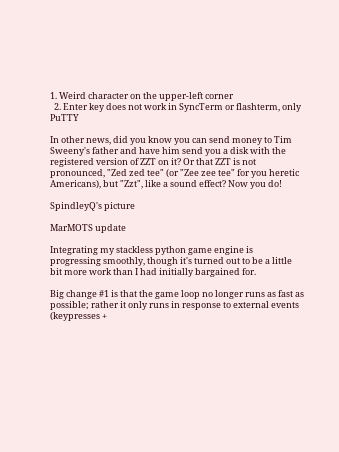1. Weird character on the upper-left corner
  2. Enter key does not work in SyncTerm or flashterm, only PuTTY

In other news, did you know you can send money to Tim Sweeny's father and have him send you a disk with the registered version of ZZT on it? Or that ZZT is not pronounced, "Zed zed tee" (or "Zee zee tee" for you heretic Americans), but "Zzt", like a sound effect? Now you do!

SpindleyQ's picture

MarMOTS update

Integrating my stackless python game engine is progressing smoothly, though it's turned out to be a little bit more work than I had initially bargained for.

Big change #1 is that the game loop no longer runs as fast as possible; rather it only runs in response to external events (keypresses +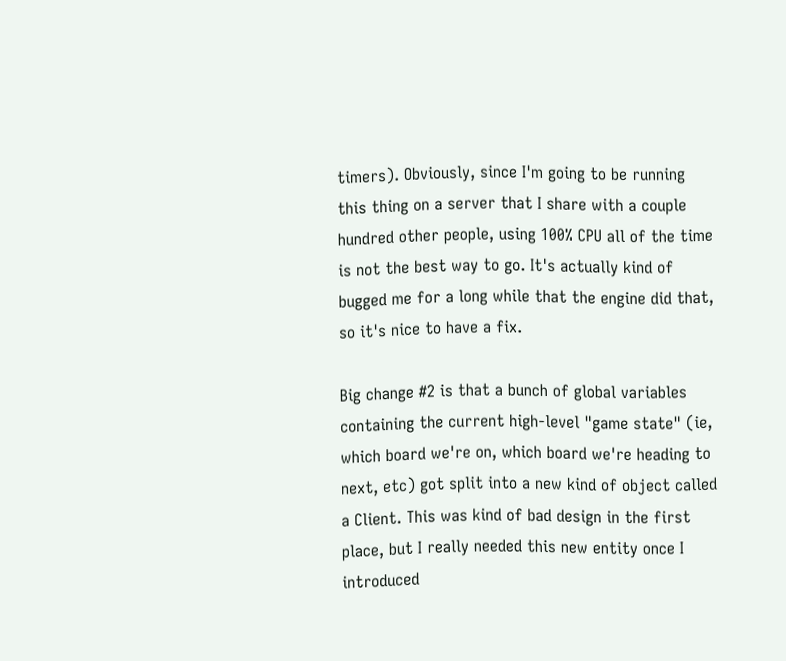timers). Obviously, since I'm going to be running this thing on a server that I share with a couple hundred other people, using 100% CPU all of the time is not the best way to go. It's actually kind of bugged me for a long while that the engine did that, so it's nice to have a fix.

Big change #2 is that a bunch of global variables containing the current high-level "game state" (ie, which board we're on, which board we're heading to next, etc) got split into a new kind of object called a Client. This was kind of bad design in the first place, but I really needed this new entity once I introduced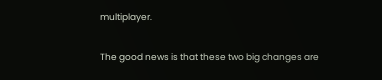multiplayer.

The good news is that these two big changes are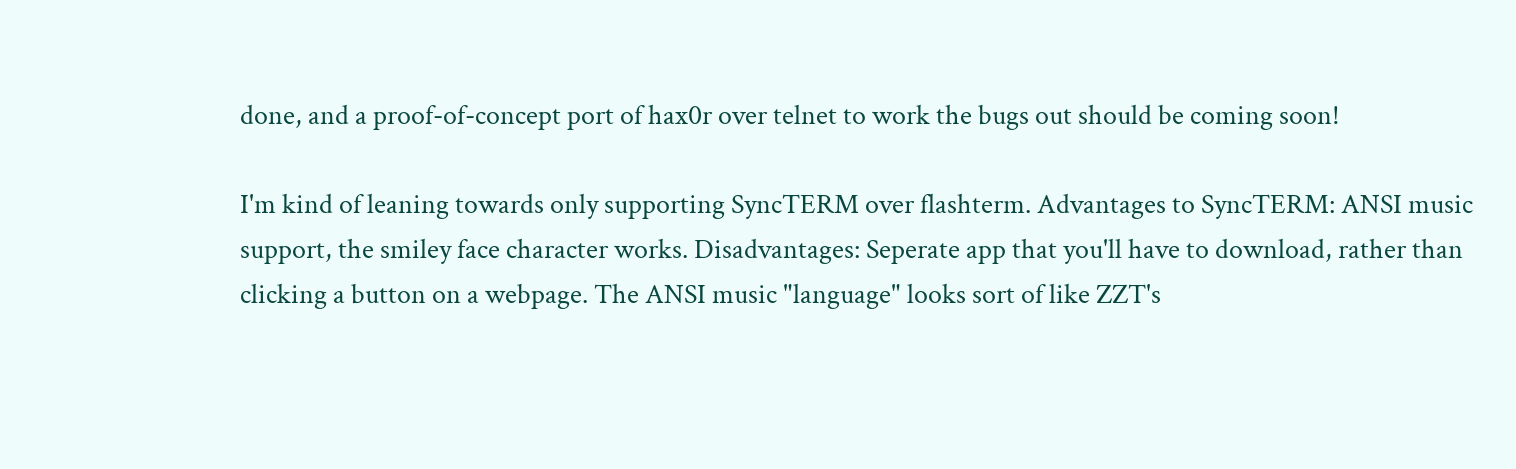done, and a proof-of-concept port of hax0r over telnet to work the bugs out should be coming soon!

I'm kind of leaning towards only supporting SyncTERM over flashterm. Advantages to SyncTERM: ANSI music support, the smiley face character works. Disadvantages: Seperate app that you'll have to download, rather than clicking a button on a webpage. The ANSI music "language" looks sort of like ZZT's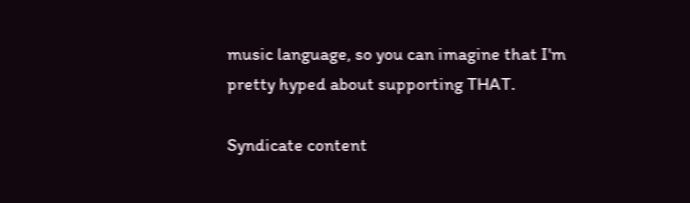music language, so you can imagine that I'm pretty hyped about supporting THAT.

Syndicate content